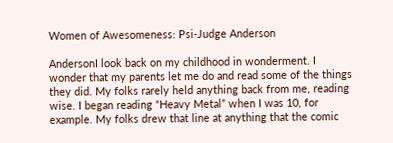Women of Awesomeness: Psi-Judge Anderson

AndersonI look back on my childhood in wonderment. I wonder that my parents let me do and read some of the things they did. My folks rarely held anything back from me, reading wise. I began reading “Heavy Metal” when I was 10, for example. My folks drew that line at anything that the comic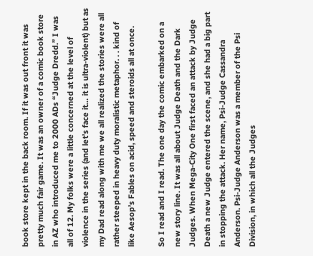book store kept in the back room. If it was out front it was pretty much fair game. It was an owner of a comic book store in AZ who introduced me to 2000 ADs “Judge Dredd.” I was all of 12. My folks were a little concerned at the level of violence in the series (and let’s face it… it is ultra-violent) but as my Dad read along with me we all realized the stories were all rather steeped in heavy duty moralistic metaphor. . . kind of like Aesop’s Fables on acid, speed and steroids all at once.

So I read and I read. The one day the comic embarked on a new story line. It was all about Judge Death and the Dark Judges. When Mega-City One first faced an attack by Judge Death a new Judge entered the scene, and she had a big part in stopping the attack. Her name, Psi-Judge Cassandra Anderson. Psi-Judge Anderson was a member of the Psi Division, in which all the Judges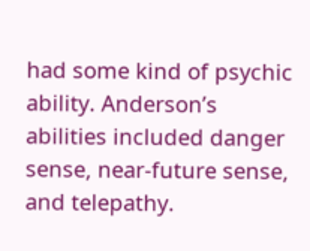had some kind of psychic ability. Anderson’s abilities included danger sense, near-future sense, and telepathy.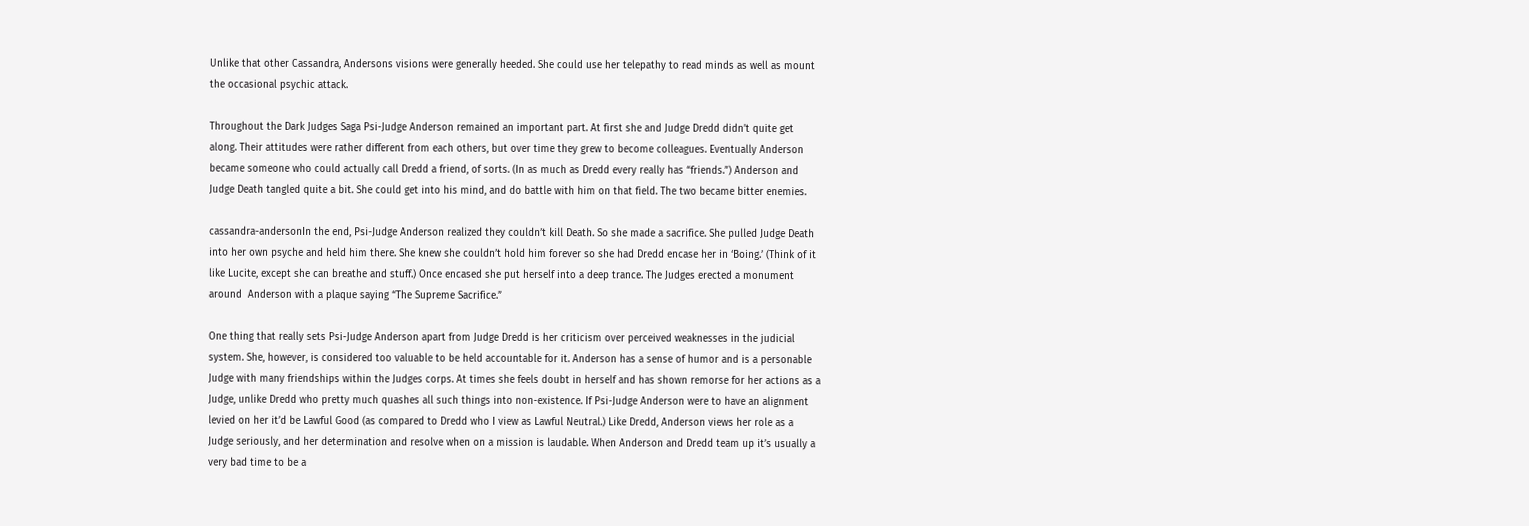Unlike that other Cassandra, Andersons visions were generally heeded. She could use her telepathy to read minds as well as mount the occasional psychic attack.

Throughout the Dark Judges Saga Psi-Judge Anderson remained an important part. At first she and Judge Dredd didn’t quite get along. Their attitudes were rather different from each others, but over time they grew to become colleagues. Eventually Anderson became someone who could actually call Dredd a friend, of sorts. (In as much as Dredd every really has “friends.”) Anderson and Judge Death tangled quite a bit. She could get into his mind, and do battle with him on that field. The two became bitter enemies.

cassandra-andersonIn the end, Psi-Judge Anderson realized they couldn’t kill Death. So she made a sacrifice. She pulled Judge Death into her own psyche and held him there. She knew she couldn’t hold him forever so she had Dredd encase her in ‘Boing.’ (Think of it like Lucite, except she can breathe and stuff.) Once encased she put herself into a deep trance. The Judges erected a monument around  Anderson with a plaque saying “The Supreme Sacrifice.”

One thing that really sets Psi-Judge Anderson apart from Judge Dredd is her criticism over perceived weaknesses in the judicial system. She, however, is considered too valuable to be held accountable for it. Anderson has a sense of humor and is a personable Judge with many friendships within the Judges corps. At times she feels doubt in herself and has shown remorse for her actions as a Judge, unlike Dredd who pretty much quashes all such things into non-existence. If Psi-Judge Anderson were to have an alignment levied on her it’d be Lawful Good (as compared to Dredd who I view as Lawful Neutral.) Like Dredd, Anderson views her role as a Judge seriously, and her determination and resolve when on a mission is laudable. When Anderson and Dredd team up it’s usually a very bad time to be a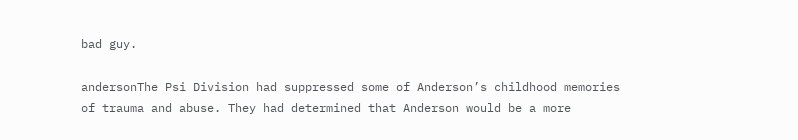bad guy.

andersonThe Psi Division had suppressed some of Anderson’s childhood memories of trauma and abuse. They had determined that Anderson would be a more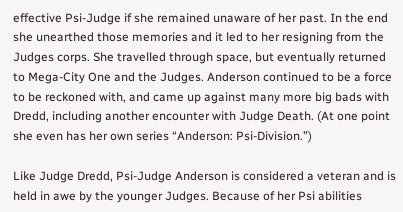effective Psi-Judge if she remained unaware of her past. In the end she unearthed those memories and it led to her resigning from the Judges corps. She travelled through space, but eventually returned to Mega-City One and the Judges. Anderson continued to be a force to be reckoned with, and came up against many more big bads with Dredd, including another encounter with Judge Death. (At one point she even has her own series “Anderson: Psi-Division.”)

Like Judge Dredd, Psi-Judge Anderson is considered a veteran and is held in awe by the younger Judges. Because of her Psi abilities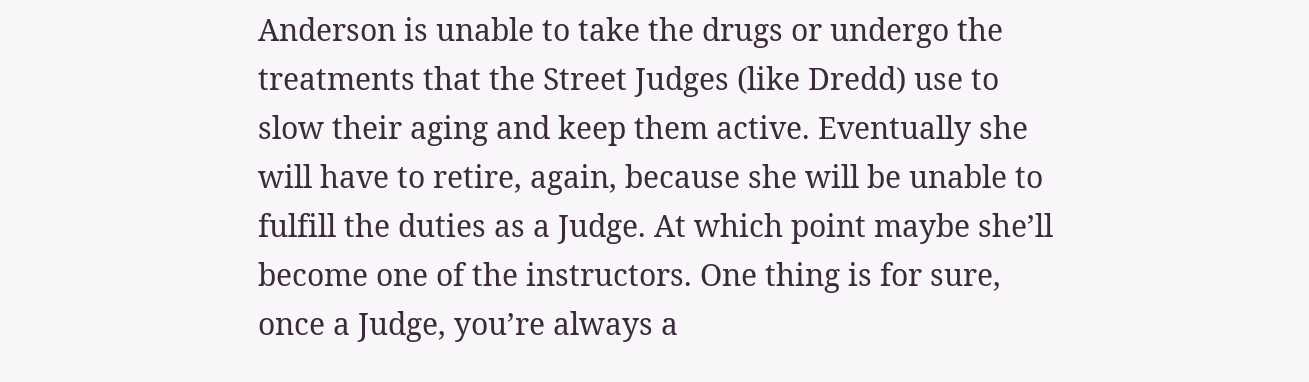Anderson is unable to take the drugs or undergo the treatments that the Street Judges (like Dredd) use to slow their aging and keep them active. Eventually she will have to retire, again, because she will be unable to fulfill the duties as a Judge. At which point maybe she’ll become one of the instructors. One thing is for sure, once a Judge, you’re always a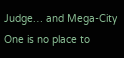Judge… and Mega-City One is no place to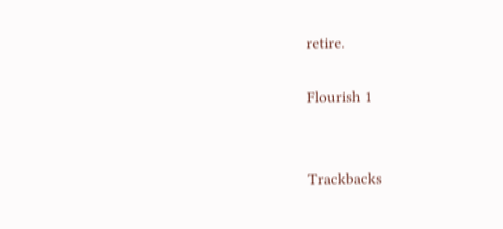retire.

Flourish 1


Trackbacks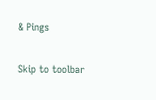& Pings

Skip to toolbar